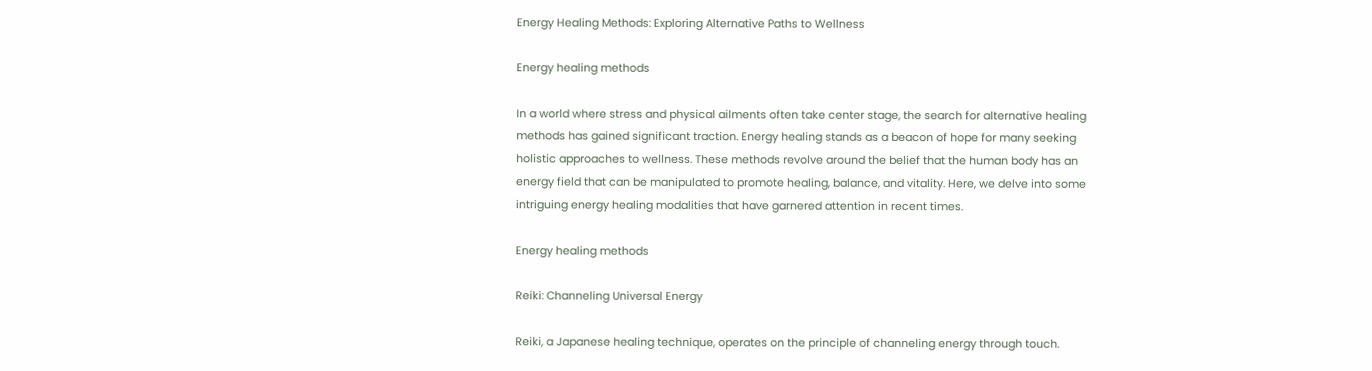Energy Healing Methods: Exploring Alternative Paths to Wellness

Energy healing methods

In a world where stress and physical ailments often take center stage, the search for alternative healing methods has gained significant traction. Energy healing stands as a beacon of hope for many seeking holistic approaches to wellness. These methods revolve around the belief that the human body has an energy field that can be manipulated to promote healing, balance, and vitality. Here, we delve into some intriguing energy healing modalities that have garnered attention in recent times.

Energy healing methods

Reiki: Channeling Universal Energy

Reiki, a Japanese healing technique, operates on the principle of channeling energy through touch.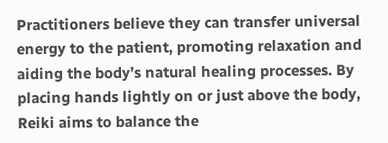Practitioners believe they can transfer universal energy to the patient, promoting relaxation and aiding the body’s natural healing processes. By placing hands lightly on or just above the body, Reiki aims to balance the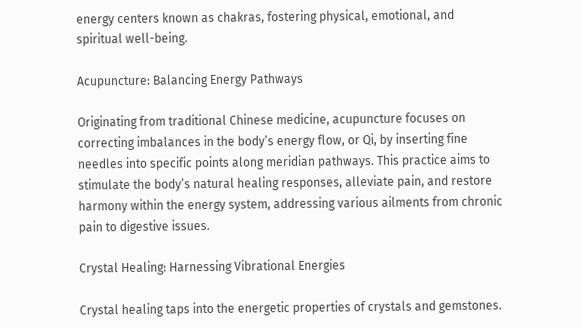energy centers known as chakras, fostering physical, emotional, and spiritual well-being.

Acupuncture: Balancing Energy Pathways

Originating from traditional Chinese medicine, acupuncture focuses on correcting imbalances in the body’s energy flow, or Qi, by inserting fine needles into specific points along meridian pathways. This practice aims to stimulate the body’s natural healing responses, alleviate pain, and restore harmony within the energy system, addressing various ailments from chronic pain to digestive issues.

Crystal Healing: Harnessing Vibrational Energies

Crystal healing taps into the energetic properties of crystals and gemstones.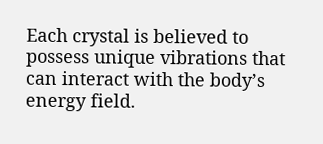Each crystal is believed to possess unique vibrations that can interact with the body’s energy field.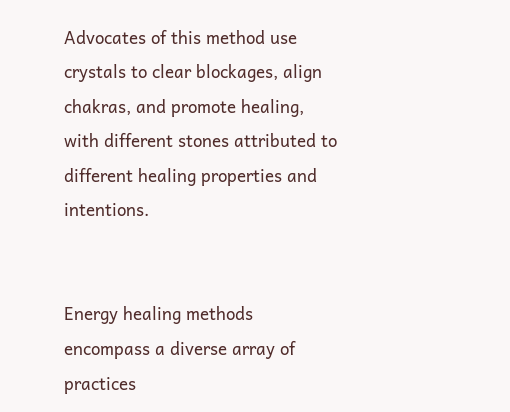Advocates of this method use crystals to clear blockages, align chakras, and promote healing, with different stones attributed to different healing properties and intentions.


Energy healing methods encompass a diverse array of practices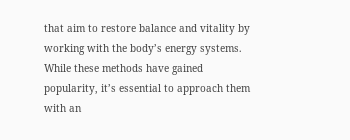that aim to restore balance and vitality by working with the body’s energy systems. While these methods have gained popularity, it’s essential to approach them with an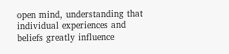open mind, understanding that individual experiences and beliefs greatly influence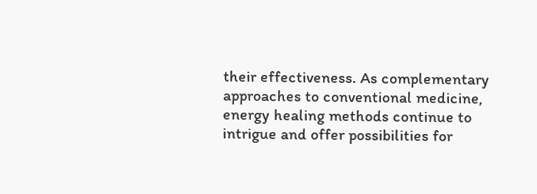their effectiveness. As complementary approaches to conventional medicine, energy healing methods continue to intrigue and offer possibilities for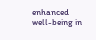enhanced well-being in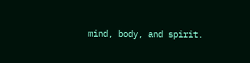mind, body, and spirit.